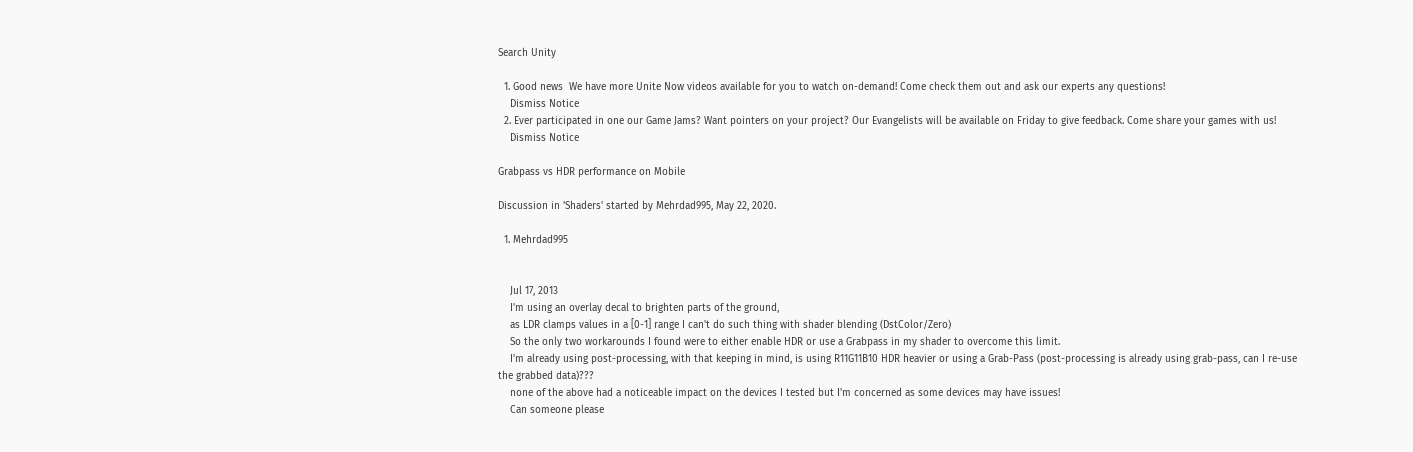Search Unity

  1. Good news  We have more Unite Now videos available for you to watch on-demand! Come check them out and ask our experts any questions!
    Dismiss Notice
  2. Ever participated in one our Game Jams? Want pointers on your project? Our Evangelists will be available on Friday to give feedback. Come share your games with us!
    Dismiss Notice

Grabpass vs HDR performance on Mobile

Discussion in 'Shaders' started by Mehrdad995, May 22, 2020.

  1. Mehrdad995


    Jul 17, 2013
    I'm using an overlay decal to brighten parts of the ground,
    as LDR clamps values in a [0-1] range I can't do such thing with shader blending (DstColor/Zero)
    So the only two workarounds I found were to either enable HDR or use a Grabpass in my shader to overcome this limit.
    I'm already using post-processing, with that keeping in mind, is using R11G11B10 HDR heavier or using a Grab-Pass (post-processing is already using grab-pass, can I re-use the grabbed data)???
    none of the above had a noticeable impact on the devices I tested but I'm concerned as some devices may have issues!
    Can someone please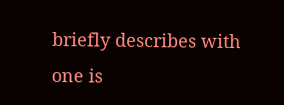briefly describes with one is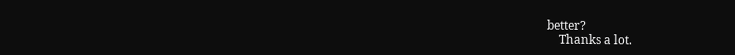better?
    Thanks a lot.